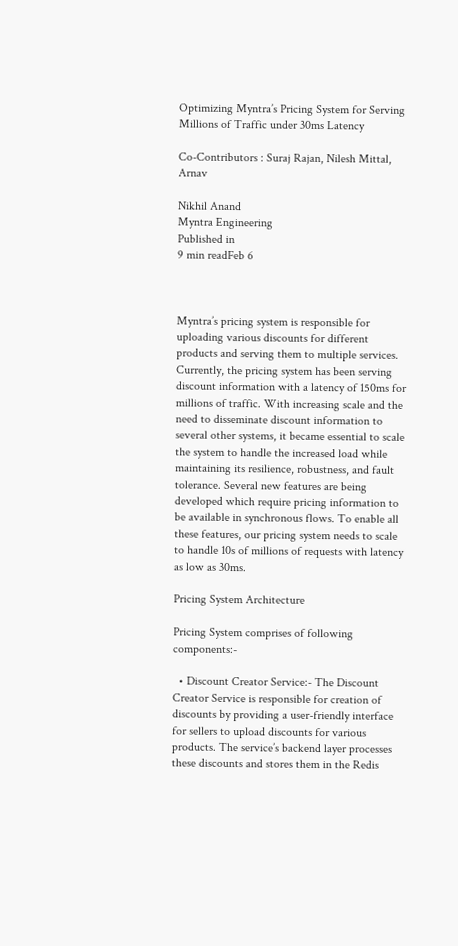Optimizing Myntra’s Pricing System for Serving Millions of Traffic under 30ms Latency

Co-Contributors : Suraj Rajan, Nilesh Mittal, Arnav

Nikhil Anand
Myntra Engineering
Published in
9 min readFeb 6



Myntra’s pricing system is responsible for uploading various discounts for different products and serving them to multiple services. Currently, the pricing system has been serving discount information with a latency of 150ms for millions of traffic. With increasing scale and the need to disseminate discount information to several other systems, it became essential to scale the system to handle the increased load while maintaining its resilience, robustness, and fault tolerance. Several new features are being developed which require pricing information to be available in synchronous flows. To enable all these features, our pricing system needs to scale to handle 10s of millions of requests with latency as low as 30ms.

Pricing System Architecture

Pricing System comprises of following components:-

  • Discount Creator Service:- The Discount Creator Service is responsible for creation of discounts by providing a user-friendly interface for sellers to upload discounts for various products. The service’s backend layer processes these discounts and stores them in the Redis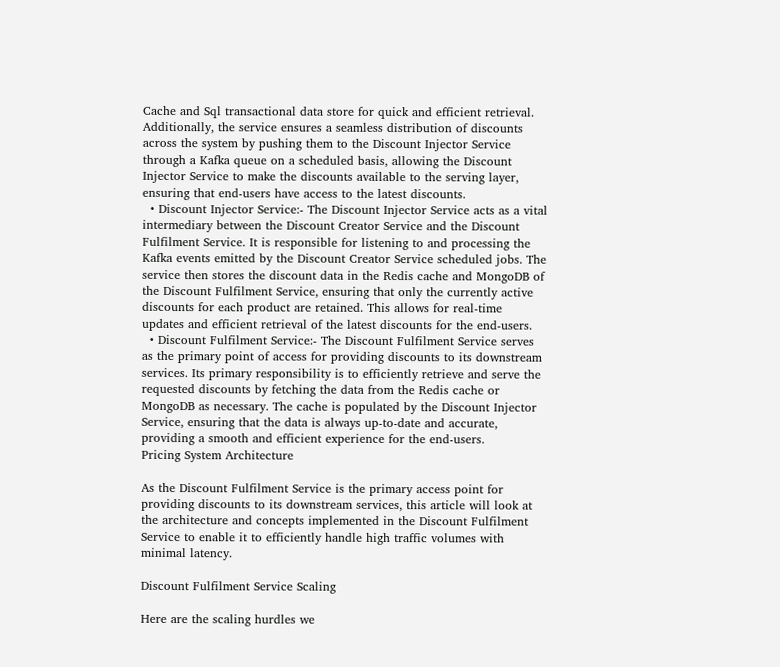Cache and Sql transactional data store for quick and efficient retrieval. Additionally, the service ensures a seamless distribution of discounts across the system by pushing them to the Discount Injector Service through a Kafka queue on a scheduled basis, allowing the Discount Injector Service to make the discounts available to the serving layer, ensuring that end-users have access to the latest discounts.
  • Discount Injector Service:- The Discount Injector Service acts as a vital intermediary between the Discount Creator Service and the Discount Fulfilment Service. It is responsible for listening to and processing the Kafka events emitted by the Discount Creator Service scheduled jobs. The service then stores the discount data in the Redis cache and MongoDB of the Discount Fulfilment Service, ensuring that only the currently active discounts for each product are retained. This allows for real-time updates and efficient retrieval of the latest discounts for the end-users.
  • Discount Fulfilment Service:- The Discount Fulfilment Service serves as the primary point of access for providing discounts to its downstream services. Its primary responsibility is to efficiently retrieve and serve the requested discounts by fetching the data from the Redis cache or MongoDB as necessary. The cache is populated by the Discount Injector Service, ensuring that the data is always up-to-date and accurate, providing a smooth and efficient experience for the end-users.
Pricing System Architecture

As the Discount Fulfilment Service is the primary access point for providing discounts to its downstream services, this article will look at the architecture and concepts implemented in the Discount Fulfilment Service to enable it to efficiently handle high traffic volumes with minimal latency.

Discount Fulfilment Service Scaling

Here are the scaling hurdles we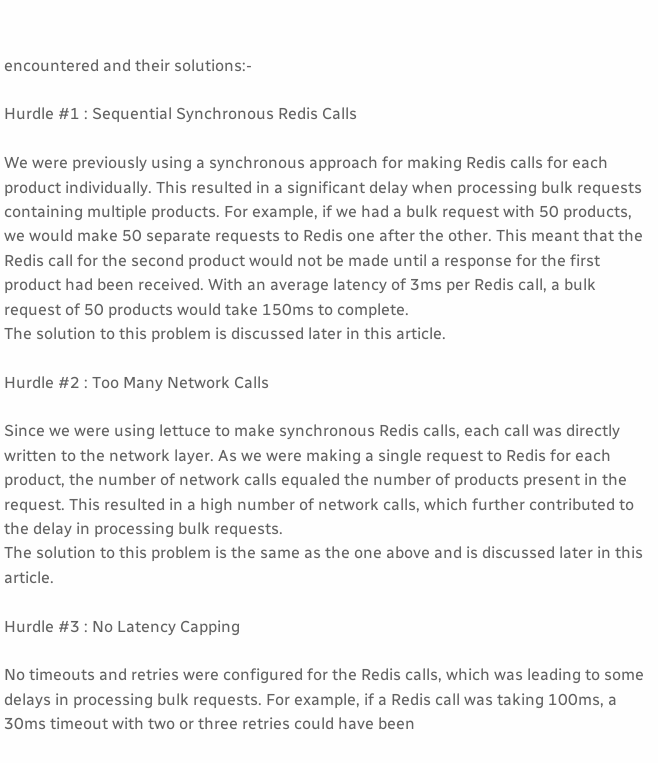encountered and their solutions:-

Hurdle #1 : Sequential Synchronous Redis Calls

We were previously using a synchronous approach for making Redis calls for each product individually. This resulted in a significant delay when processing bulk requests containing multiple products. For example, if we had a bulk request with 50 products, we would make 50 separate requests to Redis one after the other. This meant that the Redis call for the second product would not be made until a response for the first product had been received. With an average latency of 3ms per Redis call, a bulk request of 50 products would take 150ms to complete.
The solution to this problem is discussed later in this article.

Hurdle #2 : Too Many Network Calls

Since we were using lettuce to make synchronous Redis calls, each call was directly written to the network layer. As we were making a single request to Redis for each product, the number of network calls equaled the number of products present in the request. This resulted in a high number of network calls, which further contributed to the delay in processing bulk requests.
The solution to this problem is the same as the one above and is discussed later in this article.

Hurdle #3 : No Latency Capping

No timeouts and retries were configured for the Redis calls, which was leading to some delays in processing bulk requests. For example, if a Redis call was taking 100ms, a 30ms timeout with two or three retries could have been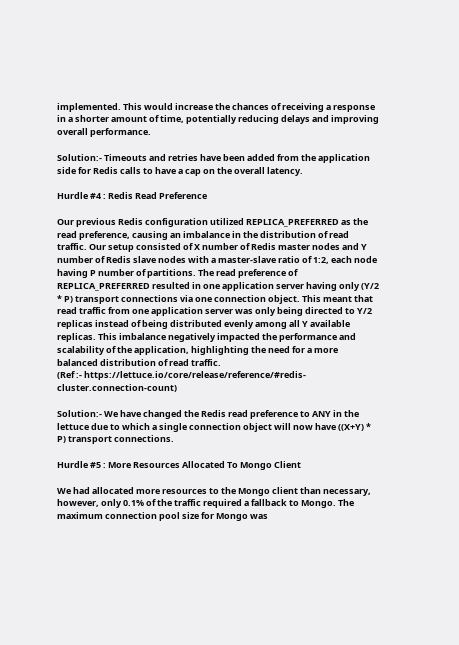implemented. This would increase the chances of receiving a response in a shorter amount of time, potentially reducing delays and improving overall performance.

Solution:- Timeouts and retries have been added from the application side for Redis calls to have a cap on the overall latency.

Hurdle #4 : Redis Read Preference

Our previous Redis configuration utilized REPLICA_PREFERRED as the read preference, causing an imbalance in the distribution of read traffic. Our setup consisted of X number of Redis master nodes and Y number of Redis slave nodes with a master-slave ratio of 1:2, each node having P number of partitions. The read preference of REPLICA_PREFERRED resulted in one application server having only (Y/2 * P) transport connections via one connection object. This meant that read traffic from one application server was only being directed to Y/2 replicas instead of being distributed evenly among all Y available replicas. This imbalance negatively impacted the performance and scalability of the application, highlighting the need for a more balanced distribution of read traffic.
(Ref :- https://lettuce.io/core/release/reference/#redis-cluster.connection-count)

Solution:- We have changed the Redis read preference to ANY in the lettuce due to which a single connection object will now have ((X+Y) * P) transport connections.

Hurdle #5 : More Resources Allocated To Mongo Client

We had allocated more resources to the Mongo client than necessary, however, only 0.1% of the traffic required a fallback to Mongo. The maximum connection pool size for Mongo was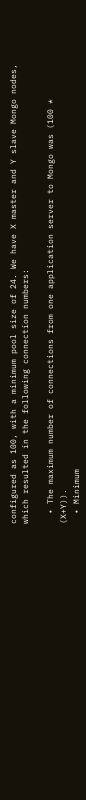configured as 100, with a minimum pool size of 24. We have X master and Y slave Mongo nodes, which resulted in the following connection numbers:

  • The maximum number of connections from one application server to Mongo was (100 * (X+Y)).
  • Minimum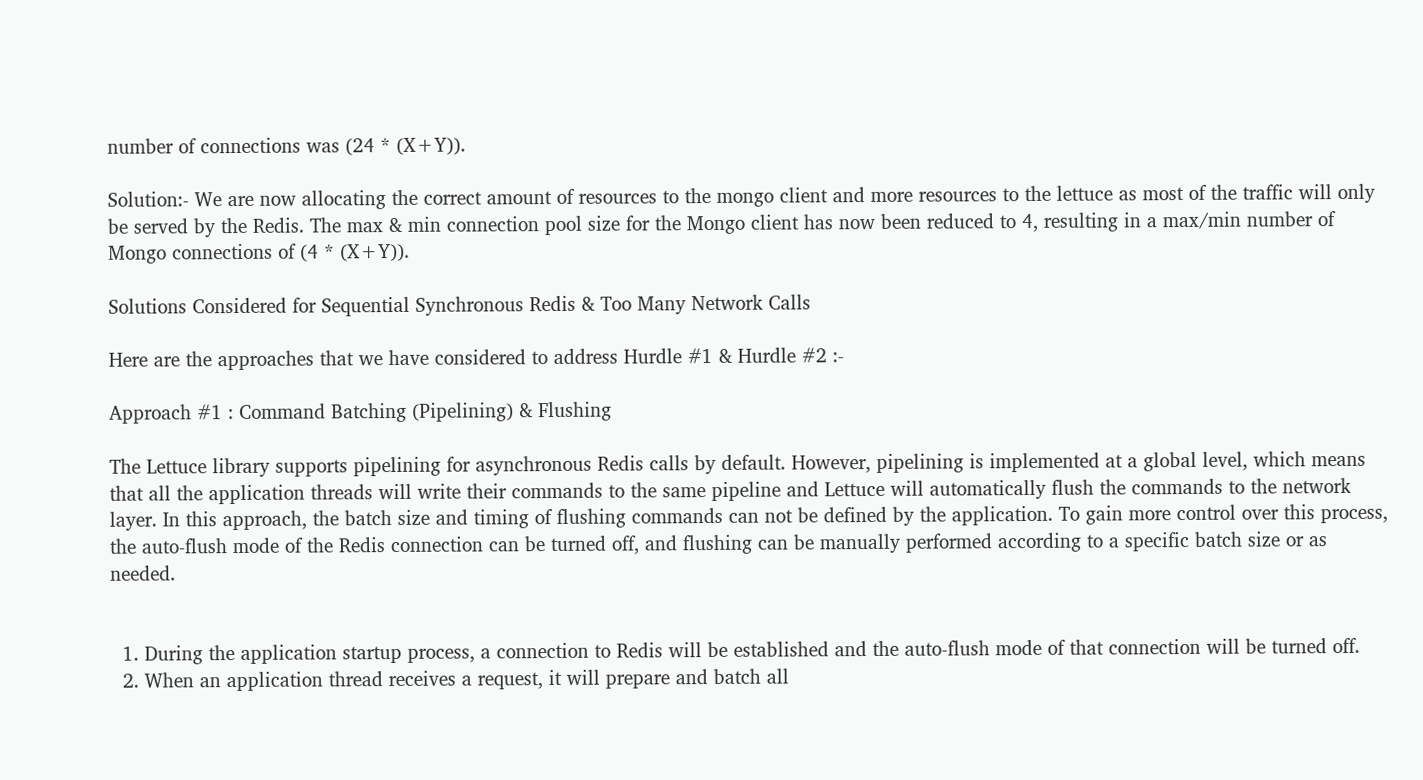number of connections was (24 * (X+Y)).

Solution:- We are now allocating the correct amount of resources to the mongo client and more resources to the lettuce as most of the traffic will only be served by the Redis. The max & min connection pool size for the Mongo client has now been reduced to 4, resulting in a max/min number of Mongo connections of (4 * (X+Y)).

Solutions Considered for Sequential Synchronous Redis & Too Many Network Calls

Here are the approaches that we have considered to address Hurdle #1 & Hurdle #2 :-

Approach #1 : Command Batching (Pipelining) & Flushing

The Lettuce library supports pipelining for asynchronous Redis calls by default. However, pipelining is implemented at a global level, which means that all the application threads will write their commands to the same pipeline and Lettuce will automatically flush the commands to the network layer. In this approach, the batch size and timing of flushing commands can not be defined by the application. To gain more control over this process, the auto-flush mode of the Redis connection can be turned off, and flushing can be manually performed according to a specific batch size or as needed.


  1. During the application startup process, a connection to Redis will be established and the auto-flush mode of that connection will be turned off.
  2. When an application thread receives a request, it will prepare and batch all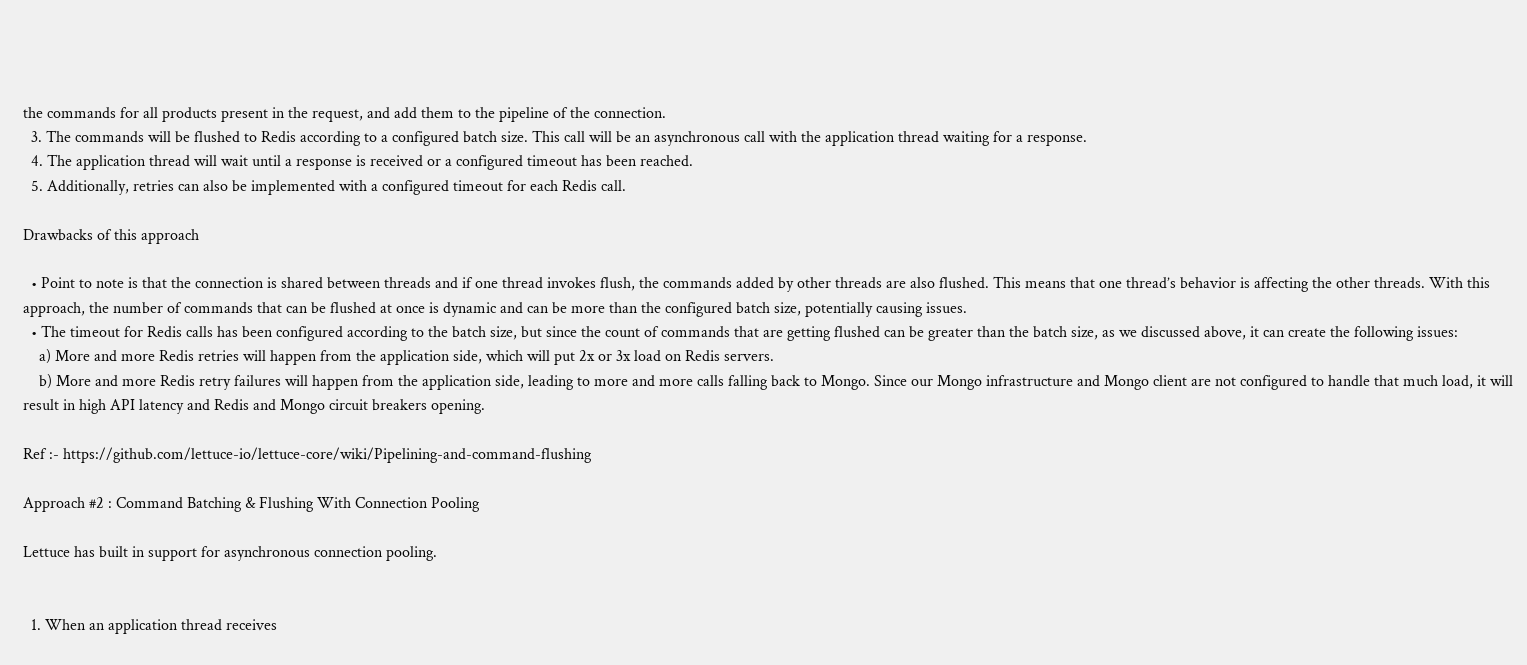the commands for all products present in the request, and add them to the pipeline of the connection.
  3. The commands will be flushed to Redis according to a configured batch size. This call will be an asynchronous call with the application thread waiting for a response.
  4. The application thread will wait until a response is received or a configured timeout has been reached.
  5. Additionally, retries can also be implemented with a configured timeout for each Redis call.

Drawbacks of this approach

  • Point to note is that the connection is shared between threads and if one thread invokes flush, the commands added by other threads are also flushed. This means that one thread’s behavior is affecting the other threads. With this approach, the number of commands that can be flushed at once is dynamic and can be more than the configured batch size, potentially causing issues.
  • The timeout for Redis calls has been configured according to the batch size, but since the count of commands that are getting flushed can be greater than the batch size, as we discussed above, it can create the following issues:
    a) More and more Redis retries will happen from the application side, which will put 2x or 3x load on Redis servers.
    b) More and more Redis retry failures will happen from the application side, leading to more and more calls falling back to Mongo. Since our Mongo infrastructure and Mongo client are not configured to handle that much load, it will result in high API latency and Redis and Mongo circuit breakers opening.

Ref :- https://github.com/lettuce-io/lettuce-core/wiki/Pipelining-and-command-flushing

Approach #2 : Command Batching & Flushing With Connection Pooling

Lettuce has built in support for asynchronous connection pooling.


  1. When an application thread receives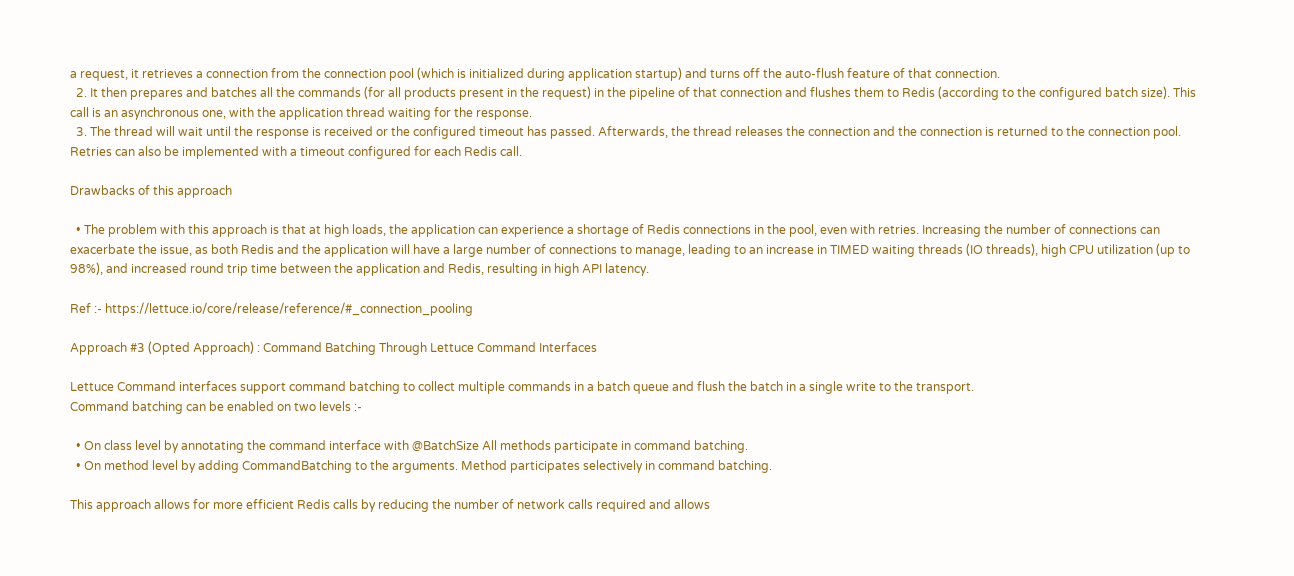a request, it retrieves a connection from the connection pool (which is initialized during application startup) and turns off the auto-flush feature of that connection.
  2. It then prepares and batches all the commands (for all products present in the request) in the pipeline of that connection and flushes them to Redis (according to the configured batch size). This call is an asynchronous one, with the application thread waiting for the response.
  3. The thread will wait until the response is received or the configured timeout has passed. Afterwards, the thread releases the connection and the connection is returned to the connection pool. Retries can also be implemented with a timeout configured for each Redis call.

Drawbacks of this approach

  • The problem with this approach is that at high loads, the application can experience a shortage of Redis connections in the pool, even with retries. Increasing the number of connections can exacerbate the issue, as both Redis and the application will have a large number of connections to manage, leading to an increase in TIMED waiting threads (IO threads), high CPU utilization (up to 98%), and increased round trip time between the application and Redis, resulting in high API latency.

Ref :- https://lettuce.io/core/release/reference/#_connection_pooling

Approach #3 (Opted Approach) : Command Batching Through Lettuce Command Interfaces

Lettuce Command interfaces support command batching to collect multiple commands in a batch queue and flush the batch in a single write to the transport.
Command batching can be enabled on two levels :-

  • On class level by annotating the command interface with @BatchSize All methods participate in command batching.
  • On method level by adding CommandBatching to the arguments. Method participates selectively in command batching.

This approach allows for more efficient Redis calls by reducing the number of network calls required and allows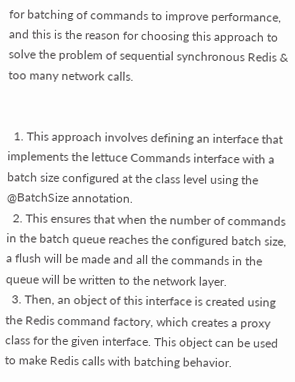for batching of commands to improve performance, and this is the reason for choosing this approach to solve the problem of sequential synchronous Redis & too many network calls.


  1. This approach involves defining an interface that implements the lettuce Commands interface with a batch size configured at the class level using the @BatchSize annotation.
  2. This ensures that when the number of commands in the batch queue reaches the configured batch size, a flush will be made and all the commands in the queue will be written to the network layer.
  3. Then, an object of this interface is created using the Redis command factory, which creates a proxy class for the given interface. This object can be used to make Redis calls with batching behavior.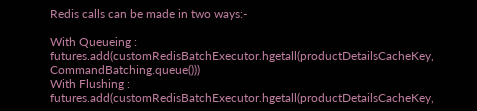Redis calls can be made in two ways:-

With Queueing : futures.add(customRedisBatchExecutor.hgetall(productDetailsCacheKey, CommandBatching.queue()))
With Flushing : futures.add(customRedisBatchExecutor.hgetall(productDetailsCacheKey,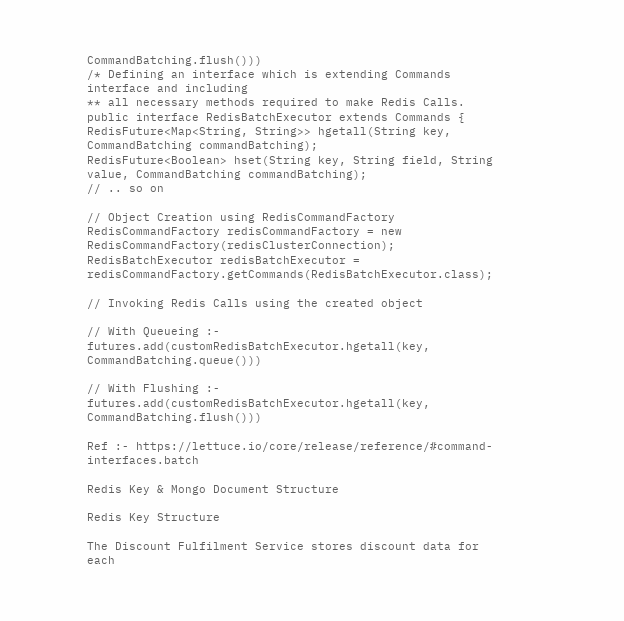CommandBatching.flush()))
/* Defining an interface which is extending Commands interface and including
** all necessary methods required to make Redis Calls.
public interface RedisBatchExecutor extends Commands {
RedisFuture<Map<String, String>> hgetall(String key, CommandBatching commandBatching);
RedisFuture<Boolean> hset(String key, String field, String value, CommandBatching commandBatching);
// .. so on

// Object Creation using RedisCommandFactory
RedisCommandFactory redisCommandFactory = new RedisCommandFactory(redisClusterConnection);
RedisBatchExecutor redisBatchExecutor = redisCommandFactory.getCommands(RedisBatchExecutor.class);

// Invoking Redis Calls using the created object

// With Queueing :-
futures.add(customRedisBatchExecutor.hgetall(key, CommandBatching.queue()))

// With Flushing :-
futures.add(customRedisBatchExecutor.hgetall(key, CommandBatching.flush()))

Ref :- https://lettuce.io/core/release/reference/#command-interfaces.batch

Redis Key & Mongo Document Structure

Redis Key Structure

The Discount Fulfilment Service stores discount data for each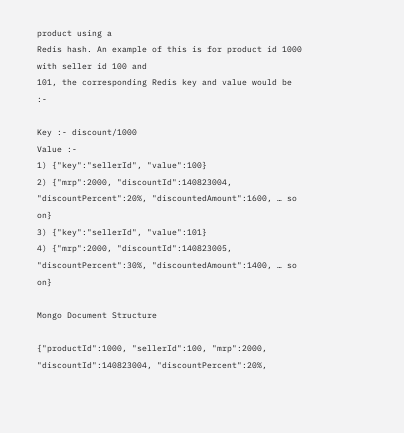product using a
Redis hash. An example of this is for product id 1000 with seller id 100 and
101, the corresponding Redis key and value would be :-

Key :- discount/1000
Value :-
1) {"key":"sellerId", "value":100}
2) {"mrp":2000, "discountId":140823004, "discountPercent":20%, "discountedAmount":1600, … so on}
3) {"key":"sellerId", "value":101}
4) {"mrp":2000, "discountId":140823005, "discountPercent":30%, "discountedAmount":1400, … so on}

Mongo Document Structure

{"productId":1000, "sellerId":100, "mrp":2000, "discountId":140823004, "discountPercent":20%,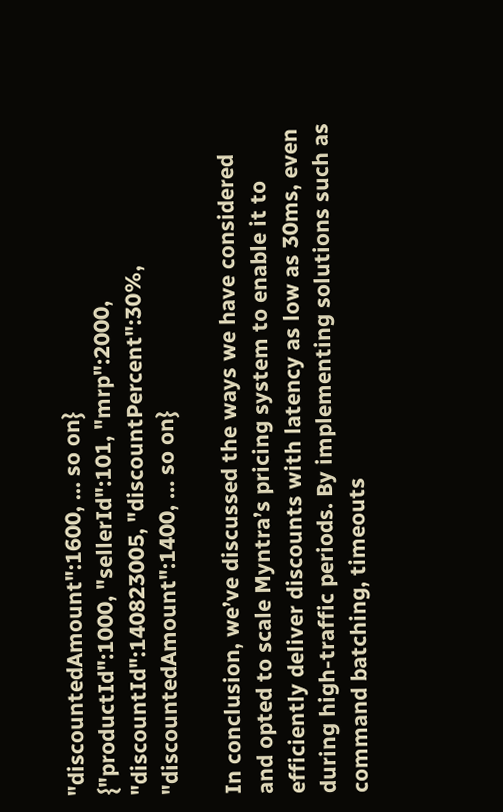"discountedAmount":1600, … so on}
{"productId":1000, "sellerId":101, "mrp":2000, "discountId":140823005, "discountPercent":30%, "discountedAmount":1400, … so on}

In conclusion, we’ve discussed the ways we have considered and opted to scale Myntra’s pricing system to enable it to efficiently deliver discounts with latency as low as 30ms, even during high-traffic periods. By implementing solutions such as command batching, timeouts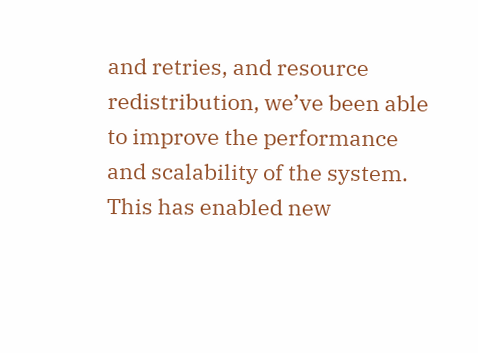and retries, and resource redistribution, we’ve been able to improve the performance and scalability of the system. This has enabled new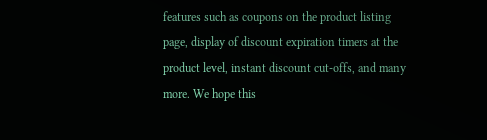features such as coupons on the product listing page, display of discount expiration timers at the product level, instant discount cut-offs, and many more. We hope this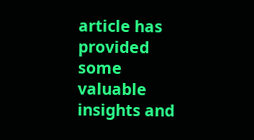article has provided some valuable insights and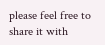please feel free to share it with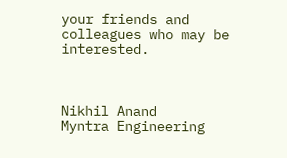your friends and colleagues who may be interested.



Nikhil Anand
Myntra Engineering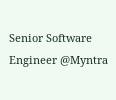Senior Software Engineer @Myntra